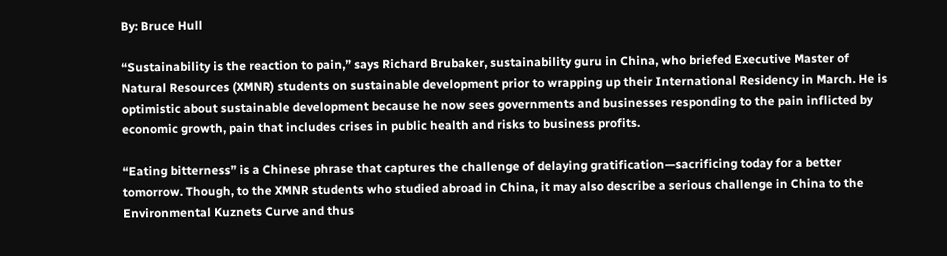By: Bruce Hull

“Sustainability is the reaction to pain,” says Richard Brubaker, sustainability guru in China, who briefed Executive Master of Natural Resources (XMNR) students on sustainable development prior to wrapping up their International Residency in March. He is optimistic about sustainable development because he now sees governments and businesses responding to the pain inflicted by economic growth, pain that includes crises in public health and risks to business profits.

“Eating bitterness” is a Chinese phrase that captures the challenge of delaying gratification—sacrificing today for a better tomorrow. Though, to the XMNR students who studied abroad in China, it may also describe a serious challenge in China to the Environmental Kuznets Curve and thus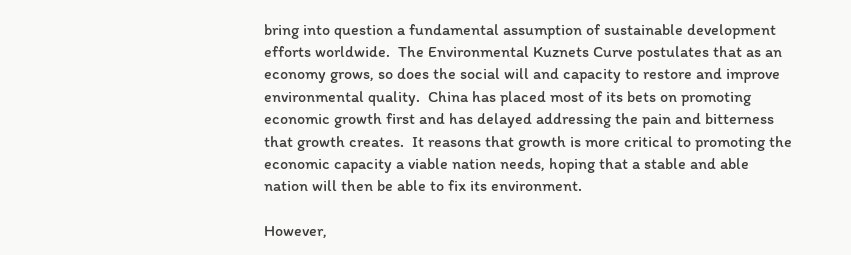bring into question a fundamental assumption of sustainable development efforts worldwide.  The Environmental Kuznets Curve postulates that as an economy grows, so does the social will and capacity to restore and improve environmental quality.  China has placed most of its bets on promoting economic growth first and has delayed addressing the pain and bitterness that growth creates.  It reasons that growth is more critical to promoting the economic capacity a viable nation needs, hoping that a stable and able nation will then be able to fix its environment.

However,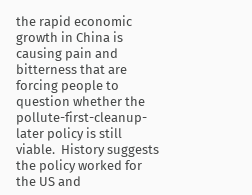the rapid economic growth in China is causing pain and bitterness that are forcing people to question whether the pollute-first-cleanup-later policy is still viable.  History suggests the policy worked for the US and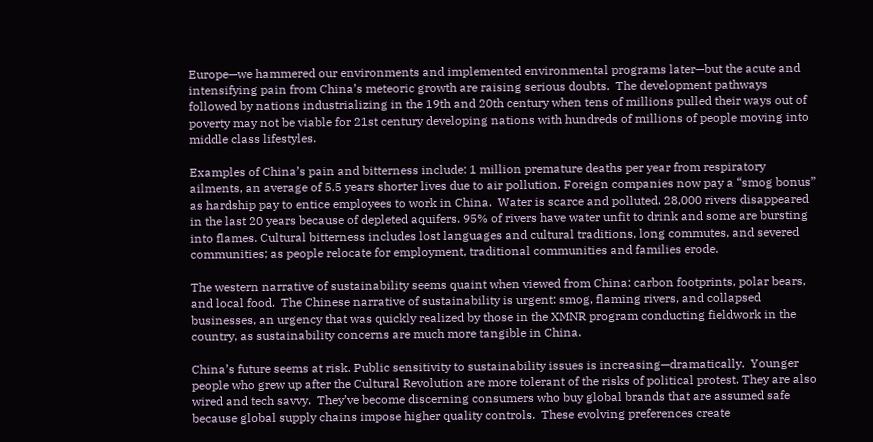Europe—we hammered our environments and implemented environmental programs later—but the acute and intensifying pain from China’s meteoric growth are raising serious doubts.  The development pathways followed by nations industrializing in the 19th and 20th century when tens of millions pulled their ways out of poverty may not be viable for 21st century developing nations with hundreds of millions of people moving into middle class lifestyles.

Examples of China’s pain and bitterness include: 1 million premature deaths per year from respiratory ailments, an average of 5.5 years shorter lives due to air pollution. Foreign companies now pay a “smog bonus” as hardship pay to entice employees to work in China.  Water is scarce and polluted. 28,000 rivers disappeared in the last 20 years because of depleted aquifers. 95% of rivers have water unfit to drink and some are bursting into flames. Cultural bitterness includes lost languages and cultural traditions, long commutes, and severed communities; as people relocate for employment, traditional communities and families erode.

The western narrative of sustainability seems quaint when viewed from China: carbon footprints, polar bears, and local food.  The Chinese narrative of sustainability is urgent: smog, flaming rivers, and collapsed businesses, an urgency that was quickly realized by those in the XMNR program conducting fieldwork in the country, as sustainability concerns are much more tangible in China.

China’s future seems at risk. Public sensitivity to sustainability issues is increasing—dramatically.  Younger people who grew up after the Cultural Revolution are more tolerant of the risks of political protest. They are also wired and tech savvy.  They’ve become discerning consumers who buy global brands that are assumed safe because global supply chains impose higher quality controls.  These evolving preferences create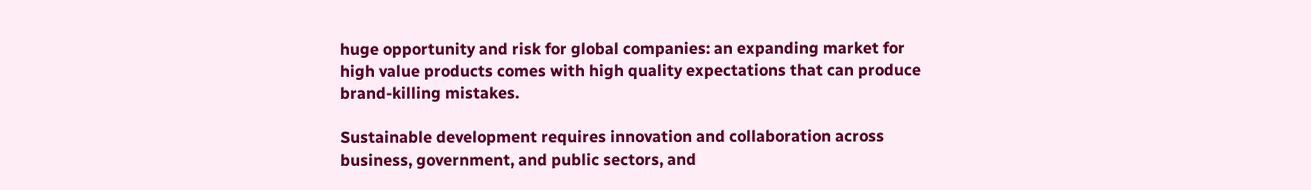huge opportunity and risk for global companies: an expanding market for high value products comes with high quality expectations that can produce brand-killing mistakes.

Sustainable development requires innovation and collaboration across business, government, and public sectors, and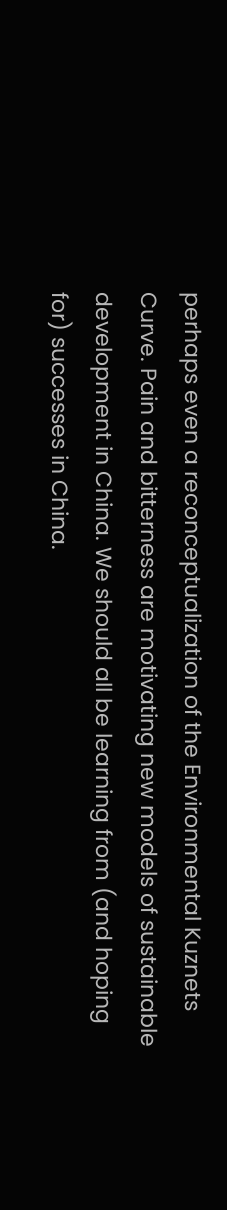perhaps even a reconceptualization of the Environmental Kuznets Curve. Pain and bitterness are motivating new models of sustainable development in China. We should all be learning from (and hoping for) successes in China.